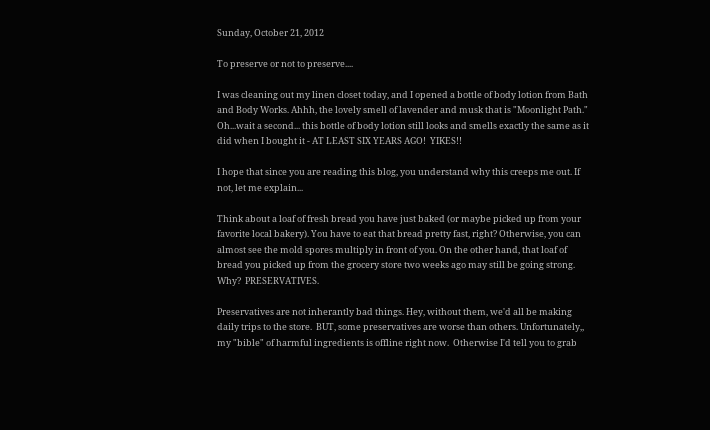Sunday, October 21, 2012

To preserve or not to preserve....

I was cleaning out my linen closet today, and I opened a bottle of body lotion from Bath and Body Works. Ahhh, the lovely smell of lavender and musk that is "Moonlight Path."  Oh...wait a second... this bottle of body lotion still looks and smells exactly the same as it did when I bought it - AT LEAST SIX YEARS AGO!  YIKES!!

I hope that since you are reading this blog, you understand why this creeps me out. If not, let me explain...

Think about a loaf of fresh bread you have just baked (or maybe picked up from your favorite local bakery). You have to eat that bread pretty fast, right? Otherwise, you can almost see the mold spores multiply in front of you. On the other hand, that loaf of bread you picked up from the grocery store two weeks ago may still be going strong. Why?  PRESERVATIVES.

Preservatives are not inherantly bad things. Hey, without them, we'd all be making daily trips to the store.  BUT, some preservatives are worse than others. Unfortunately,, my "bible" of harmful ingredients is offline right now.  Otherwise I'd tell you to grab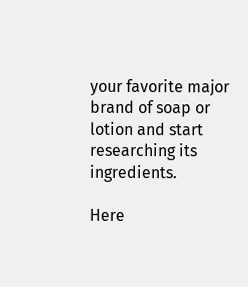your favorite major brand of soap or lotion and start researching its ingredients.

Here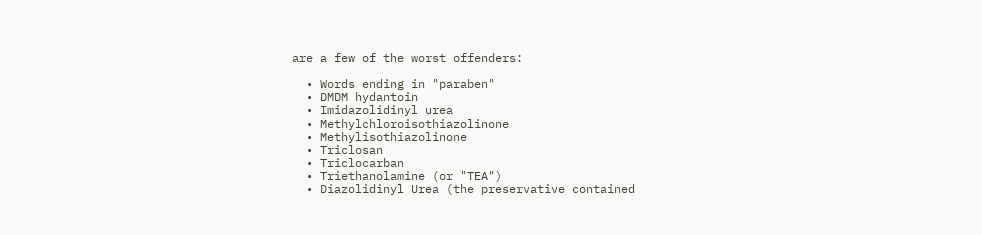are a few of the worst offenders:

  • Words ending in "paraben"
  • DMDM hydantoin
  • Imidazolidinyl urea
  • Methylchloroisothiazolinone
  • Methylisothiazolinone
  • Triclosan
  • Triclocarban
  • Triethanolamine (or "TEA")
  • Diazolidinyl Urea (the preservative contained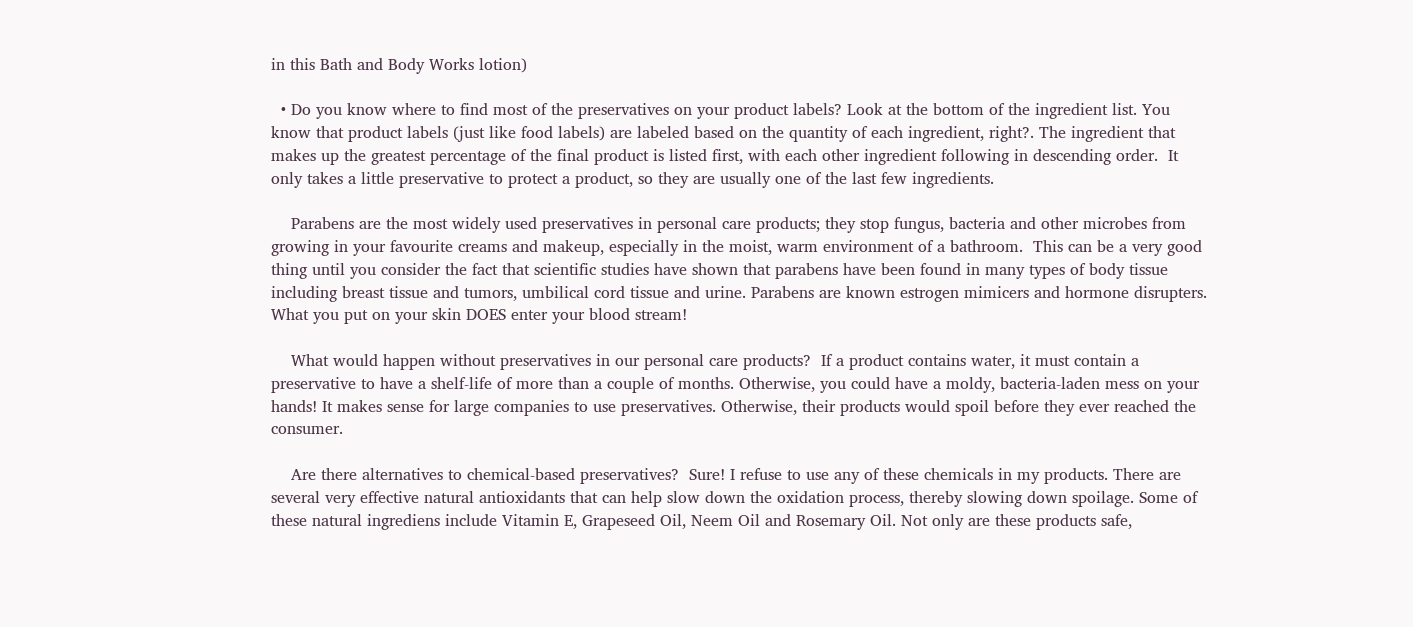in this Bath and Body Works lotion)

  • Do you know where to find most of the preservatives on your product labels? Look at the bottom of the ingredient list. You know that product labels (just like food labels) are labeled based on the quantity of each ingredient, right?. The ingredient that makes up the greatest percentage of the final product is listed first, with each other ingredient following in descending order.  It only takes a little preservative to protect a product, so they are usually one of the last few ingredients.

    Parabens are the most widely used preservatives in personal care products; they stop fungus, bacteria and other microbes from growing in your favourite creams and makeup, especially in the moist, warm environment of a bathroom.  This can be a very good thing until you consider the fact that scientific studies have shown that parabens have been found in many types of body tissue including breast tissue and tumors, umbilical cord tissue and urine. Parabens are known estrogen mimicers and hormone disrupters. What you put on your skin DOES enter your blood stream!

    What would happen without preservatives in our personal care products?  If a product contains water, it must contain a preservative to have a shelf-life of more than a couple of months. Otherwise, you could have a moldy, bacteria-laden mess on your hands! It makes sense for large companies to use preservatives. Otherwise, their products would spoil before they ever reached the consumer.

    Are there alternatives to chemical-based preservatives?  Sure! I refuse to use any of these chemicals in my products. There are several very effective natural antioxidants that can help slow down the oxidation process, thereby slowing down spoilage. Some of these natural ingrediens include Vitamin E, Grapeseed Oil, Neem Oil and Rosemary Oil. Not only are these products safe,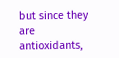but since they are antioxidants,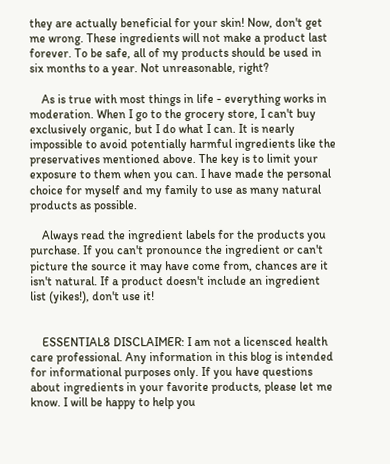they are actually beneficial for your skin! Now, don't get me wrong. These ingredients will not make a product last forever. To be safe, all of my products should be used in six months to a year. Not unreasonable, right?

    As is true with most things in life - everything works in moderation. When I go to the grocery store, I can't buy exclusively organic, but I do what I can. It is nearly impossible to avoid potentially harmful ingredients like the preservatives mentioned above. The key is to limit your exposure to them when you can. I have made the personal choice for myself and my family to use as many natural products as possible.

    Always read the ingredient labels for the products you purchase. If you can't pronounce the ingredient or can't picture the source it may have come from, chances are it isn't natural. If a product doesn't include an ingredient list (yikes!), don't use it!


    ESSENTIAL8 DISCLAIMER: I am not a licensced health care professional. Any information in this blog is intended for informational purposes only. If you have questions about ingredients in your favorite products, please let me know. I will be happy to help you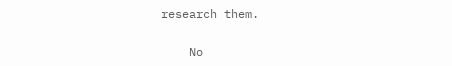research them.

    No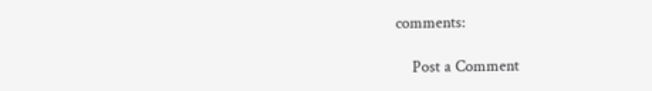comments:

    Post a Comment